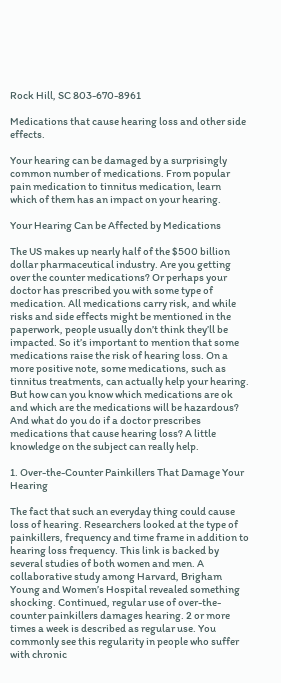Rock Hill, SC 803-670-8961

Medications that cause hearing loss and other side effects.

Your hearing can be damaged by a surprisingly common number of medications. From popular pain medication to tinnitus medication, learn which of them has an impact on your hearing.

Your Hearing Can be Affected by Medications

The US makes up nearly half of the $500 billion dollar pharmaceutical industry. Are you getting over the counter medications? Or perhaps your doctor has prescribed you with some type of medication. All medications carry risk, and while risks and side effects might be mentioned in the paperwork, people usually don’t think they’ll be impacted. So it’s important to mention that some medications raise the risk of hearing loss. On a more positive note, some medications, such as tinnitus treatments, can actually help your hearing. But how can you know which medications are ok and which are the medications will be hazardous? And what do you do if a doctor prescribes medications that cause hearing loss? A little knowledge on the subject can really help.

1. Over-the-Counter Painkillers That Damage Your Hearing

The fact that such an everyday thing could cause loss of hearing. Researchers looked at the type of painkillers, frequency and time frame in addition to hearing loss frequency. This link is backed by several studies of both women and men. A collaborative study among Harvard, Brigham Young and Women’s Hospital revealed something shocking. Continued, regular use of over-the-counter painkillers damages hearing. 2 or more times a week is described as regular use. You commonly see this regularity in people who suffer with chronic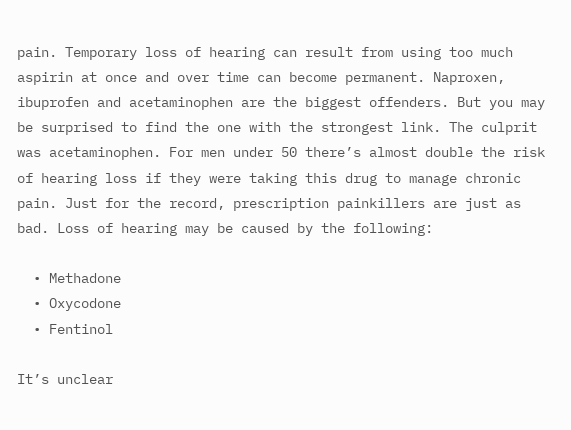pain. Temporary loss of hearing can result from using too much aspirin at once and over time can become permanent. Naproxen, ibuprofen and acetaminophen are the biggest offenders. But you may be surprised to find the one with the strongest link. The culprit was acetaminophen. For men under 50 there’s almost double the risk of hearing loss if they were taking this drug to manage chronic pain. Just for the record, prescription painkillers are just as bad. Loss of hearing may be caused by the following:

  • Methadone
  • Oxycodone
  • Fentinol

It’s unclear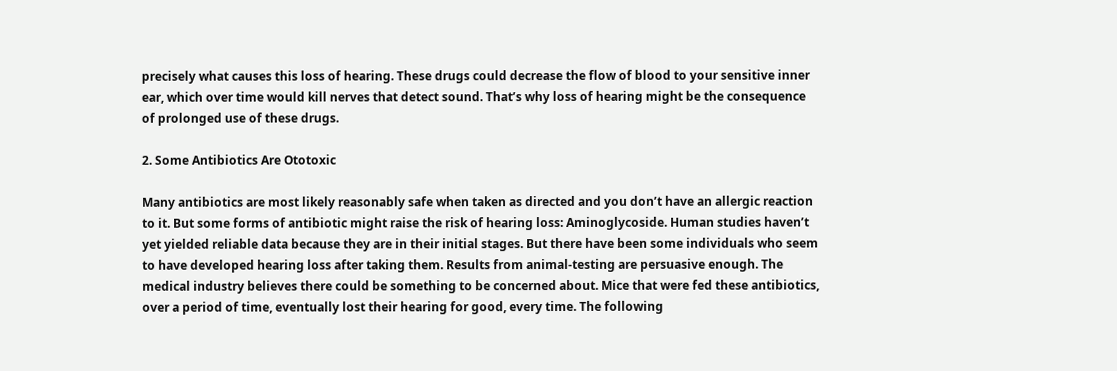precisely what causes this loss of hearing. These drugs could decrease the flow of blood to your sensitive inner ear, which over time would kill nerves that detect sound. That’s why loss of hearing might be the consequence of prolonged use of these drugs.

2. Some Antibiotics Are Ototoxic

Many antibiotics are most likely reasonably safe when taken as directed and you don’t have an allergic reaction to it. But some forms of antibiotic might raise the risk of hearing loss: Aminoglycoside. Human studies haven’t yet yielded reliable data because they are in their initial stages. But there have been some individuals who seem to have developed hearing loss after taking them. Results from animal-testing are persuasive enough. The medical industry believes there could be something to be concerned about. Mice that were fed these antibiotics, over a period of time, eventually lost their hearing for good, every time. The following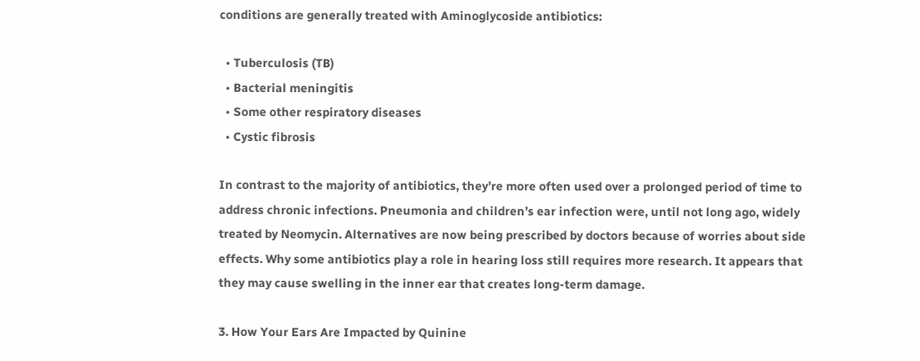conditions are generally treated with Aminoglycoside antibiotics:

  • Tuberculosis (TB)
  • Bacterial meningitis
  • Some other respiratory diseases
  • Cystic fibrosis

In contrast to the majority of antibiotics, they’re more often used over a prolonged period of time to address chronic infections. Pneumonia and children’s ear infection were, until not long ago, widely treated by Neomycin. Alternatives are now being prescribed by doctors because of worries about side effects. Why some antibiotics play a role in hearing loss still requires more research. It appears that they may cause swelling in the inner ear that creates long-term damage.

3. How Your Ears Are Impacted by Quinine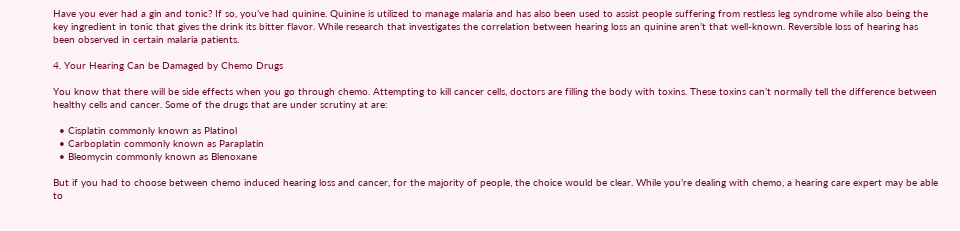Have you ever had a gin and tonic? If so, you’ve had quinine. Quinine is utilized to manage malaria and has also been used to assist people suffering from restless leg syndrome while also being the key ingredient in tonic that gives the drink its bitter flavor. While research that investigates the correlation between hearing loss an quinine aren’t that well-known. Reversible loss of hearing has been observed in certain malaria patients.

4. Your Hearing Can be Damaged by Chemo Drugs

You know that there will be side effects when you go through chemo. Attempting to kill cancer cells, doctors are filling the body with toxins. These toxins can’t normally tell the difference between healthy cells and cancer. Some of the drugs that are under scrutiny at are:

  • Cisplatin commonly known as Platinol
  • Carboplatin commonly known as Paraplatin
  • Bleomycin commonly known as Blenoxane

But if you had to choose between chemo induced hearing loss and cancer, for the majority of people, the choice would be clear. While you’re dealing with chemo, a hearing care expert may be able to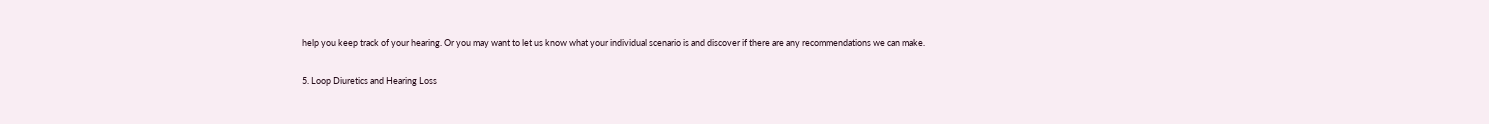help you keep track of your hearing. Or you may want to let us know what your individual scenario is and discover if there are any recommendations we can make.

5. Loop Diuretics and Hearing Loss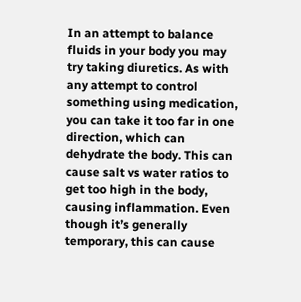In an attempt to balance fluids in your body you may try taking diuretics. As with any attempt to control something using medication, you can take it too far in one direction, which can dehydrate the body. This can cause salt vs water ratios to get too high in the body, causing inflammation. Even though it’s generally temporary, this can cause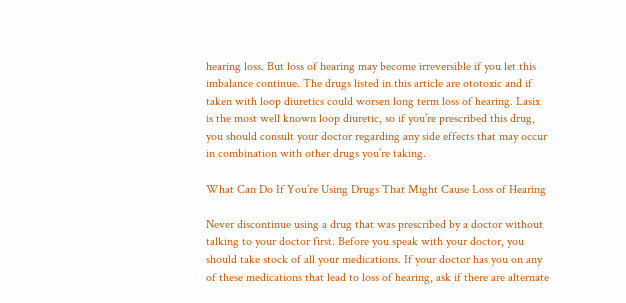hearing loss. But loss of hearing may become irreversible if you let this imbalance continue. The drugs listed in this article are ototoxic and if taken with loop diuretics could worsen long term loss of hearing. Lasix is the most well known loop diuretic, so if you’re prescribed this drug, you should consult your doctor regarding any side effects that may occur in combination with other drugs you’re taking.

What Can Do If You’re Using Drugs That Might Cause Loss of Hearing

Never discontinue using a drug that was prescribed by a doctor without talking to your doctor first. Before you speak with your doctor, you should take stock of all your medications. If your doctor has you on any of these medications that lead to loss of hearing, ask if there are alternate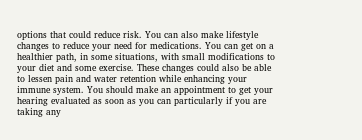options that could reduce risk. You can also make lifestyle changes to reduce your need for medications. You can get on a healthier path, in some situations, with small modifications to your diet and some exercise. These changes could also be able to lessen pain and water retention while enhancing your immune system. You should make an appointment to get your hearing evaluated as soon as you can particularly if you are taking any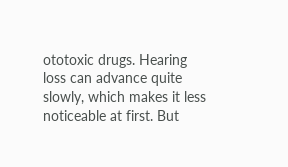ototoxic drugs. Hearing loss can advance quite slowly, which makes it less noticeable at first. But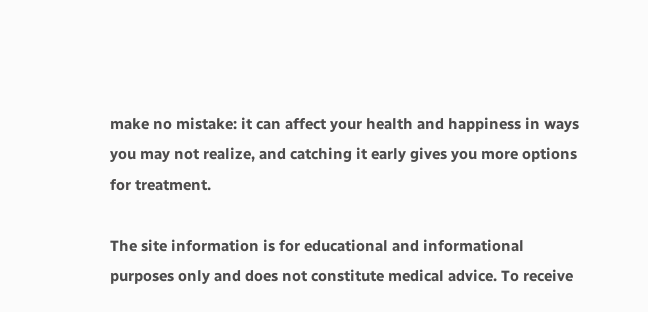make no mistake: it can affect your health and happiness in ways you may not realize, and catching it early gives you more options for treatment.

The site information is for educational and informational purposes only and does not constitute medical advice. To receive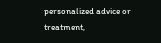personalized advice or treatment,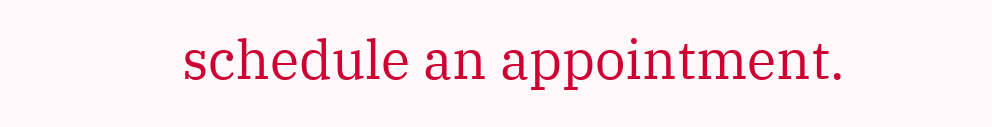schedule an appointment.